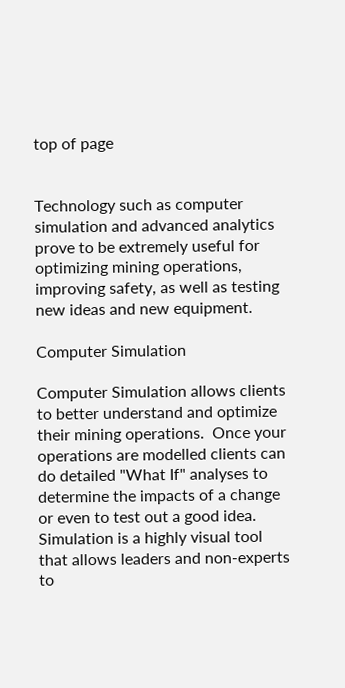top of page


Technology such as computer simulation and advanced analytics prove to be extremely useful for optimizing mining operations, improving safety, as well as testing new ideas and new equipment.

Computer Simulation

Computer Simulation allows clients to better understand and optimize their mining operations.  Once your operations are modelled clients can do detailed "What If" analyses to determine the impacts of a change or even to test out a good idea.  Simulation is a highly visual tool that allows leaders and non-experts to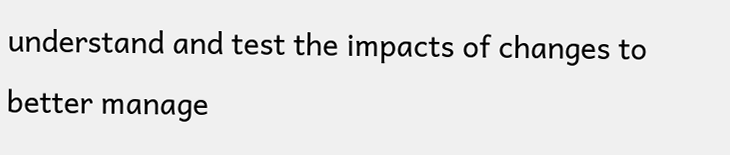understand and test the impacts of changes to better manage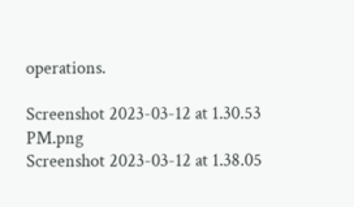operations.

Screenshot 2023-03-12 at 1.30.53 PM.png
Screenshot 2023-03-12 at 1.38.05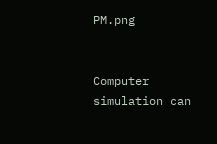PM.png


Computer simulation can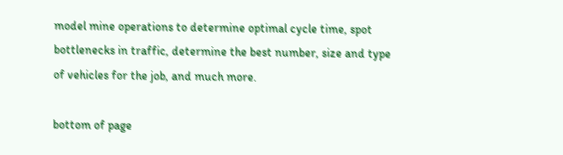model mine operations to determine optimal cycle time, spot bottlenecks in traffic, determine the best number, size and type of vehicles for the job, and much more.

bottom of page